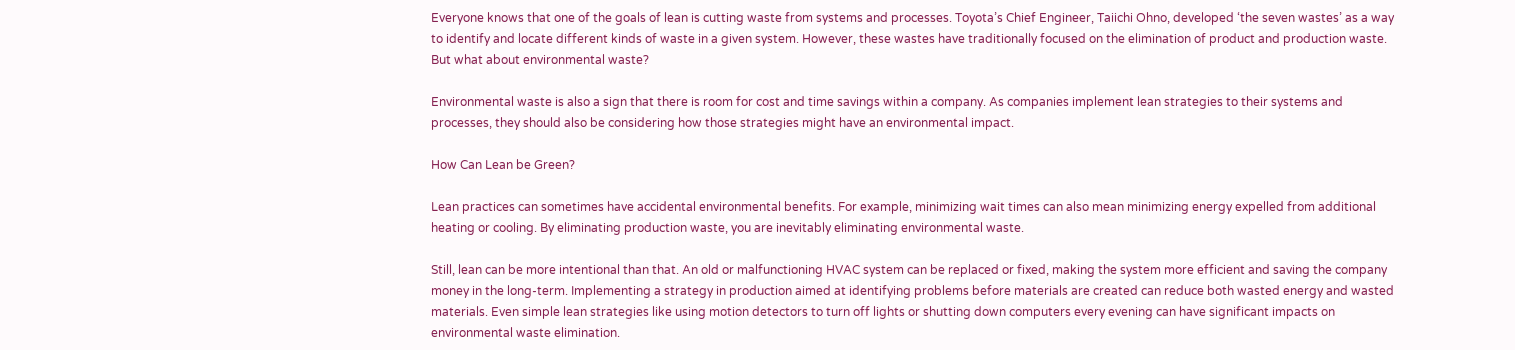Everyone knows that one of the goals of lean is cutting waste from systems and processes. Toyota’s Chief Engineer, Taiichi Ohno, developed ‘the seven wastes’ as a way to identify and locate different kinds of waste in a given system. However, these wastes have traditionally focused on the elimination of product and production waste. But what about environmental waste?

Environmental waste is also a sign that there is room for cost and time savings within a company. As companies implement lean strategies to their systems and processes, they should also be considering how those strategies might have an environmental impact.

How Can Lean be Green?

Lean practices can sometimes have accidental environmental benefits. For example, minimizing wait times can also mean minimizing energy expelled from additional heating or cooling. By eliminating production waste, you are inevitably eliminating environmental waste.

Still, lean can be more intentional than that. An old or malfunctioning HVAC system can be replaced or fixed, making the system more efficient and saving the company money in the long-term. Implementing a strategy in production aimed at identifying problems before materials are created can reduce both wasted energy and wasted materials. Even simple lean strategies like using motion detectors to turn off lights or shutting down computers every evening can have significant impacts on environmental waste elimination.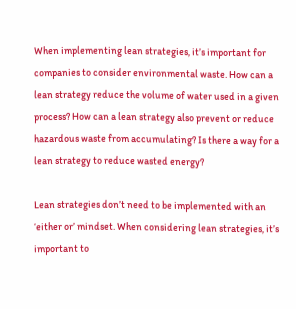When implementing lean strategies, it’s important for companies to consider environmental waste. How can a lean strategy reduce the volume of water used in a given process? How can a lean strategy also prevent or reduce hazardous waste from accumulating? Is there a way for a lean strategy to reduce wasted energy?

Lean strategies don’t need to be implemented with an ‘either or’ mindset. When considering lean strategies, it’s important to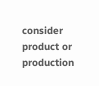consider product or production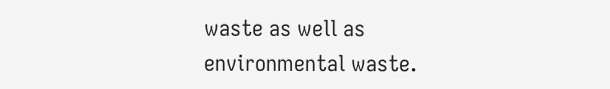waste as well as environmental waste.